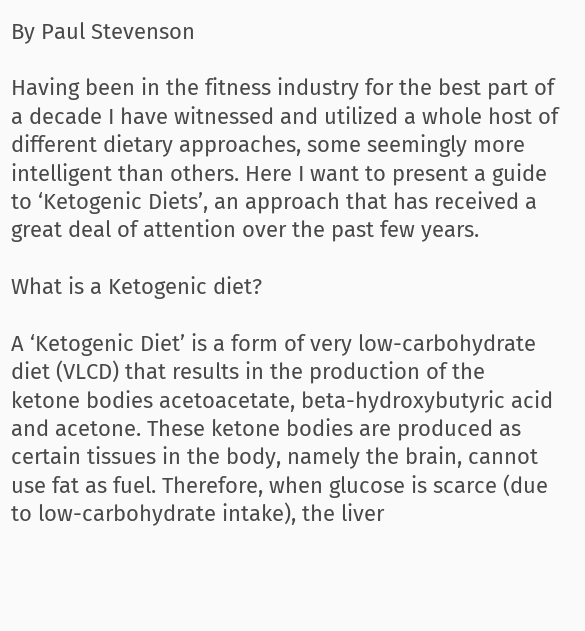By Paul Stevenson

Having been in the fitness industry for the best part of a decade I have witnessed and utilized a whole host of different dietary approaches, some seemingly more intelligent than others. Here I want to present a guide to ‘Ketogenic Diets’, an approach that has received a great deal of attention over the past few years.

What is a Ketogenic diet?

A ‘Ketogenic Diet’ is a form of very low-carbohydrate diet (VLCD) that results in the production of the ketone bodies acetoacetate, beta-hydroxybutyric acid and acetone. These ketone bodies are produced as certain tissues in the body, namely the brain, cannot use fat as fuel. Therefore, when glucose is scarce (due to low-carbohydrate intake), the liver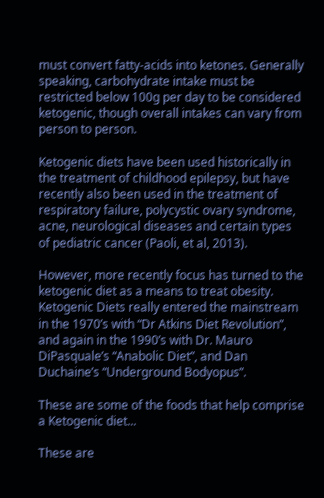must convert fatty-acids into ketones. Generally speaking, carbohydrate intake must be restricted below 100g per day to be considered ketogenic, though overall intakes can vary from person to person.

Ketogenic diets have been used historically in the treatment of childhood epilepsy, but have recently also been used in the treatment of respiratory failure, polycystic ovary syndrome, acne, neurological diseases and certain types of pediatric cancer (Paoli, et al, 2013).

However, more recently focus has turned to the ketogenic diet as a means to treat obesity. Ketogenic Diets really entered the mainstream in the 1970’s with “Dr Atkins Diet Revolution”, and again in the 1990’s with Dr. Mauro DiPasquale’s “Anabolic Diet”, and Dan Duchaine’s “Underground Bodyopus”.

These are some of the foods that help comprise a Ketogenic diet...

These are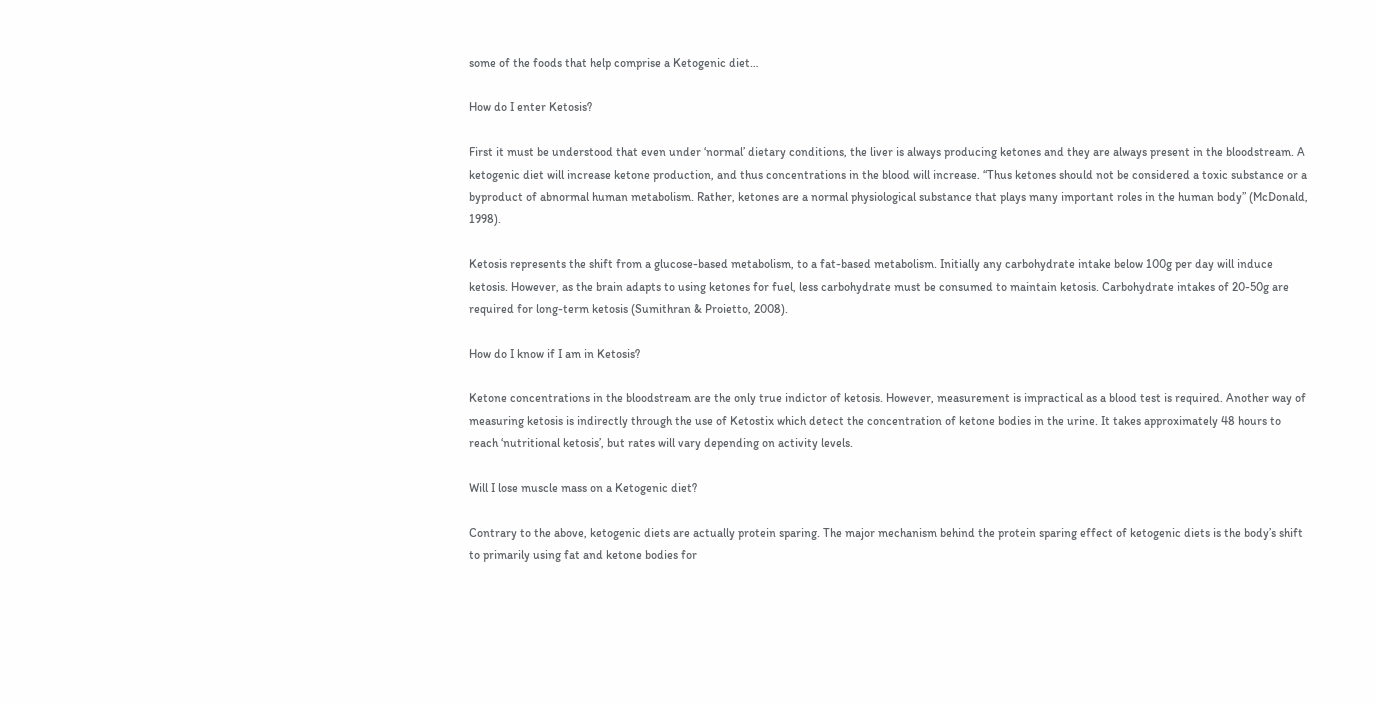some of the foods that help comprise a Ketogenic diet…

How do I enter Ketosis?

First it must be understood that even under ‘normal’ dietary conditions, the liver is always producing ketones and they are always present in the bloodstream. A ketogenic diet will increase ketone production, and thus concentrations in the blood will increase. “Thus ketones should not be considered a toxic substance or a byproduct of abnormal human metabolism. Rather, ketones are a normal physiological substance that plays many important roles in the human body” (McDonald, 1998).

Ketosis represents the shift from a glucose-based metabolism, to a fat-based metabolism. Initially any carbohydrate intake below 100g per day will induce ketosis. However, as the brain adapts to using ketones for fuel, less carbohydrate must be consumed to maintain ketosis. Carbohydrate intakes of 20-50g are required for long-term ketosis (Sumithran & Proietto, 2008).

How do I know if I am in Ketosis?

Ketone concentrations in the bloodstream are the only true indictor of ketosis. However, measurement is impractical as a blood test is required. Another way of measuring ketosis is indirectly through the use of Ketostix which detect the concentration of ketone bodies in the urine. It takes approximately 48 hours to reach ‘nutritional ketosis’, but rates will vary depending on activity levels.

Will I lose muscle mass on a Ketogenic diet?

Contrary to the above, ketogenic diets are actually protein sparing. The major mechanism behind the protein sparing effect of ketogenic diets is the body’s shift to primarily using fat and ketone bodies for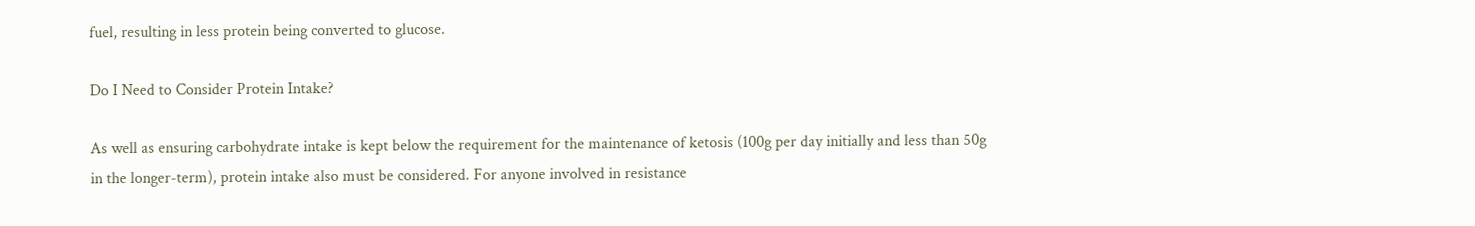fuel, resulting in less protein being converted to glucose.

Do I Need to Consider Protein Intake?

As well as ensuring carbohydrate intake is kept below the requirement for the maintenance of ketosis (100g per day initially and less than 50g in the longer-term), protein intake also must be considered. For anyone involved in resistance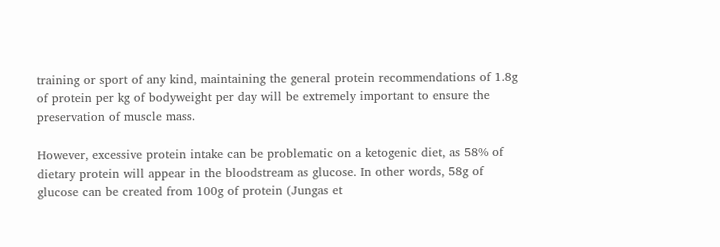training or sport of any kind, maintaining the general protein recommendations of 1.8g of protein per kg of bodyweight per day will be extremely important to ensure the preservation of muscle mass.

However, excessive protein intake can be problematic on a ketogenic diet, as 58% of dietary protein will appear in the bloodstream as glucose. In other words, 58g of glucose can be created from 100g of protein (Jungas et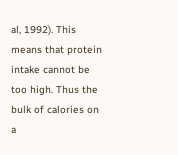al, 1992). This means that protein intake cannot be too high. Thus the bulk of calories on a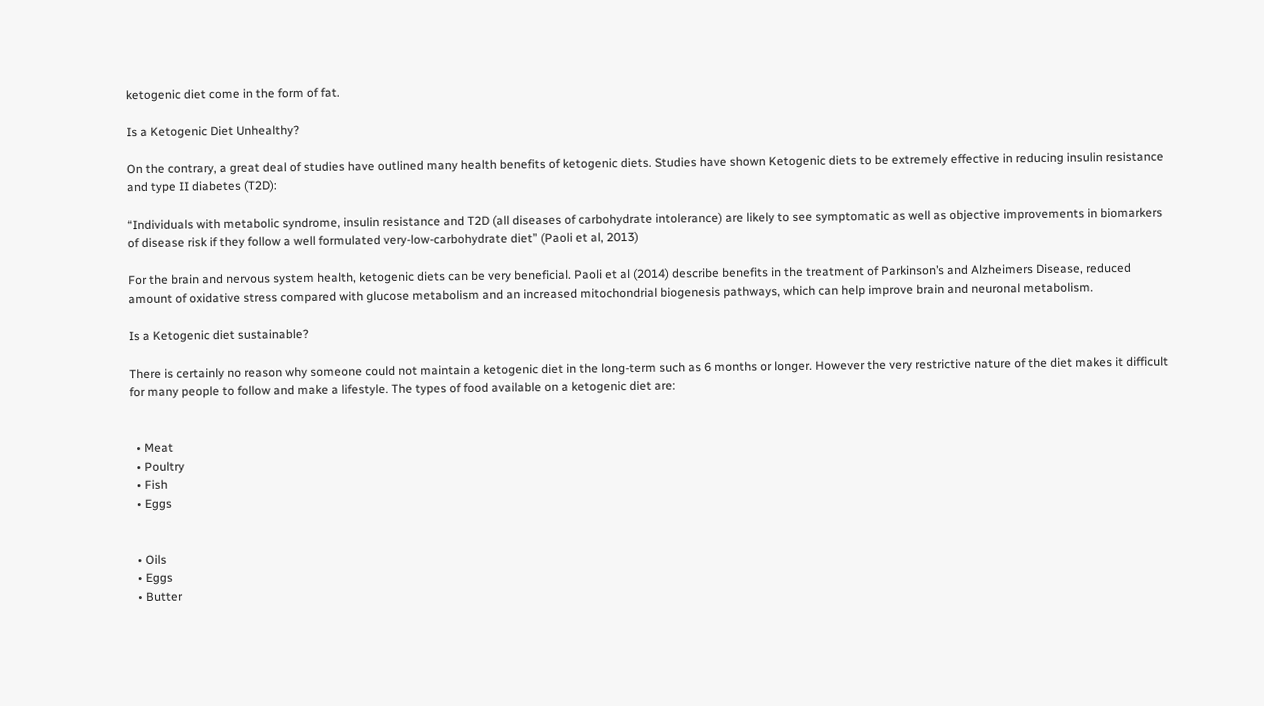ketogenic diet come in the form of fat.

Is a Ketogenic Diet Unhealthy?

On the contrary, a great deal of studies have outlined many health benefits of ketogenic diets. Studies have shown Ketogenic diets to be extremely effective in reducing insulin resistance and type II diabetes (T2D):

“Individuals with metabolic syndrome, insulin resistance and T2D (all diseases of carbohydrate intolerance) are likely to see symptomatic as well as objective improvements in biomarkers of disease risk if they follow a well formulated very-low-carbohydrate diet” (Paoli et al, 2013)

For the brain and nervous system health, ketogenic diets can be very beneficial. Paoli et al (2014) describe benefits in the treatment of Parkinson’s and Alzheimers Disease, reduced amount of oxidative stress compared with glucose metabolism and an increased mitochondrial biogenesis pathways, which can help improve brain and neuronal metabolism.

Is a Ketogenic diet sustainable?

There is certainly no reason why someone could not maintain a ketogenic diet in the long-term such as 6 months or longer. However the very restrictive nature of the diet makes it difficult for many people to follow and make a lifestyle. The types of food available on a ketogenic diet are:


  • Meat
  • Poultry
  • Fish
  • Eggs


  • Oils
  • Eggs
  • Butter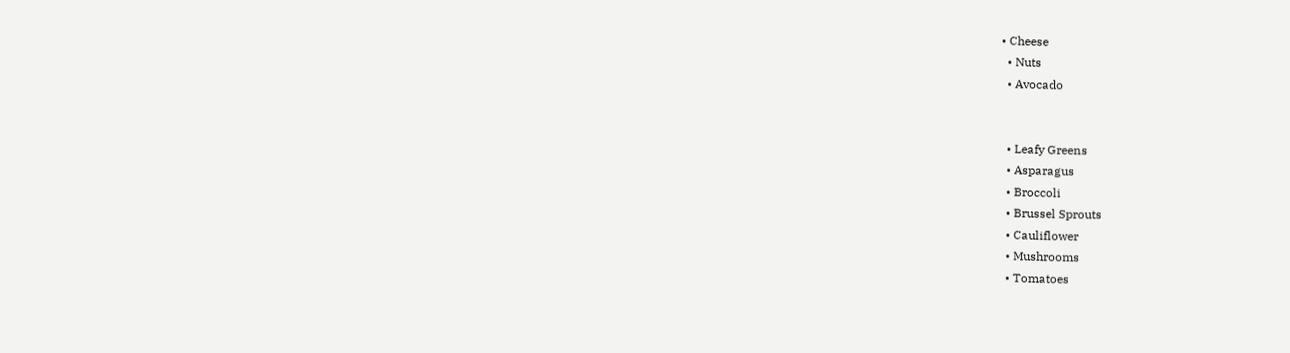• Cheese
  • Nuts
  • Avocado


  • Leafy Greens
  • Asparagus
  • Broccoli
  • Brussel Sprouts
  • Cauliflower
  • Mushrooms
  • Tomatoes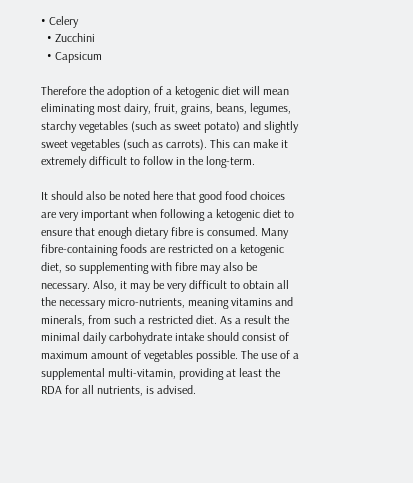• Celery
  • Zucchini
  • Capsicum

Therefore the adoption of a ketogenic diet will mean eliminating most dairy, fruit, grains, beans, legumes, starchy vegetables (such as sweet potato) and slightly sweet vegetables (such as carrots). This can make it extremely difficult to follow in the long-term.

It should also be noted here that good food choices are very important when following a ketogenic diet to ensure that enough dietary fibre is consumed. Many fibre-containing foods are restricted on a ketogenic diet, so supplementing with fibre may also be necessary. Also, it may be very difficult to obtain all the necessary micro-nutrients, meaning vitamins and minerals, from such a restricted diet. As a result the minimal daily carbohydrate intake should consist of maximum amount of vegetables possible. The use of a supplemental multi-vitamin, providing at least the RDA for all nutrients, is advised.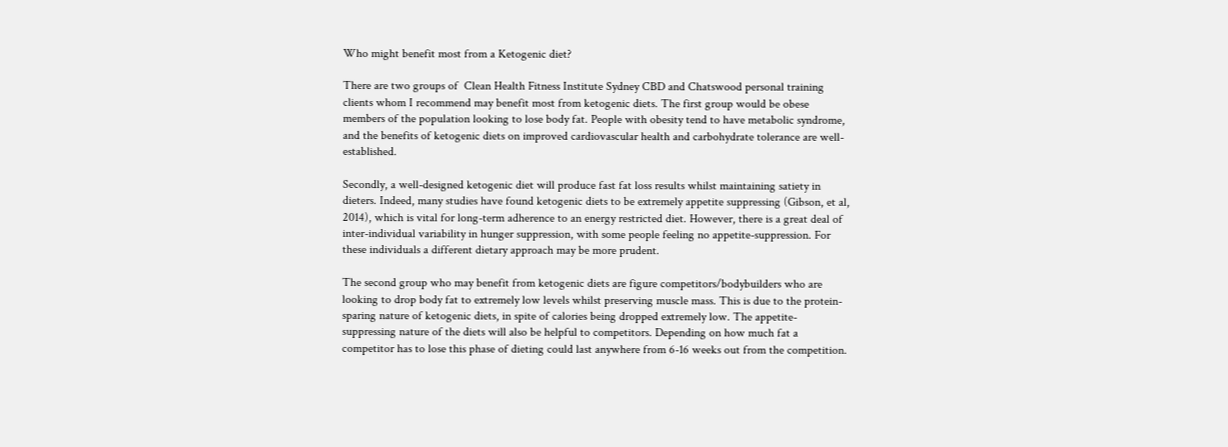Who might benefit most from a Ketogenic diet?

There are two groups of  Clean Health Fitness Institute Sydney CBD and Chatswood personal training clients whom I recommend may benefit most from ketogenic diets. The first group would be obese members of the population looking to lose body fat. People with obesity tend to have metabolic syndrome, and the benefits of ketogenic diets on improved cardiovascular health and carbohydrate tolerance are well-established.

Secondly, a well-designed ketogenic diet will produce fast fat loss results whilst maintaining satiety in dieters. Indeed, many studies have found ketogenic diets to be extremely appetite suppressing (Gibson, et al, 2014), which is vital for long-term adherence to an energy restricted diet. However, there is a great deal of inter-individual variability in hunger suppression, with some people feeling no appetite-suppression. For these individuals a different dietary approach may be more prudent.

The second group who may benefit from ketogenic diets are figure competitors/bodybuilders who are looking to drop body fat to extremely low levels whilst preserving muscle mass. This is due to the protein-sparing nature of ketogenic diets, in spite of calories being dropped extremely low. The appetite-suppressing nature of the diets will also be helpful to competitors. Depending on how much fat a competitor has to lose this phase of dieting could last anywhere from 6-16 weeks out from the competition.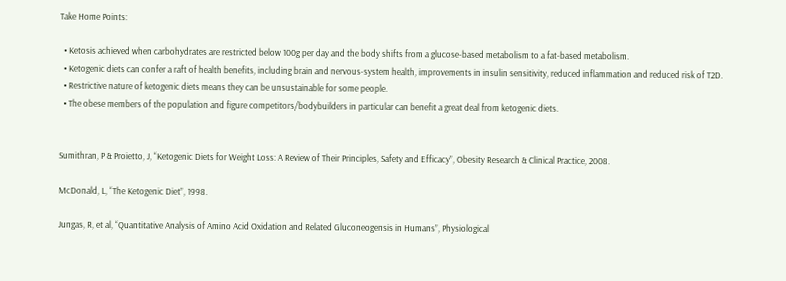Take Home Points:

  • Ketosis achieved when carbohydrates are restricted below 100g per day and the body shifts from a glucose-based metabolism to a fat-based metabolism.
  • Ketogenic diets can confer a raft of health benefits, including brain and nervous-system health, improvements in insulin sensitivity, reduced inflammation and reduced risk of T2D.
  • Restrictive nature of ketogenic diets means they can be unsustainable for some people.
  • The obese members of the population and figure competitors/bodybuilders in particular can benefit a great deal from ketogenic diets.


Sumithran, P & Proietto, J, “Ketogenic Diets for Weight Loss: A Review of Their Principles, Safety and Efficacy”, Obesity Research & Clinical Practice, 2008.

McDonald, L, “The Ketogenic Diet”, 1998.

Jungas, R, et al, “Quantitative Analysis of Amino Acid Oxidation and Related Gluconeogensis in Humans”, Physiological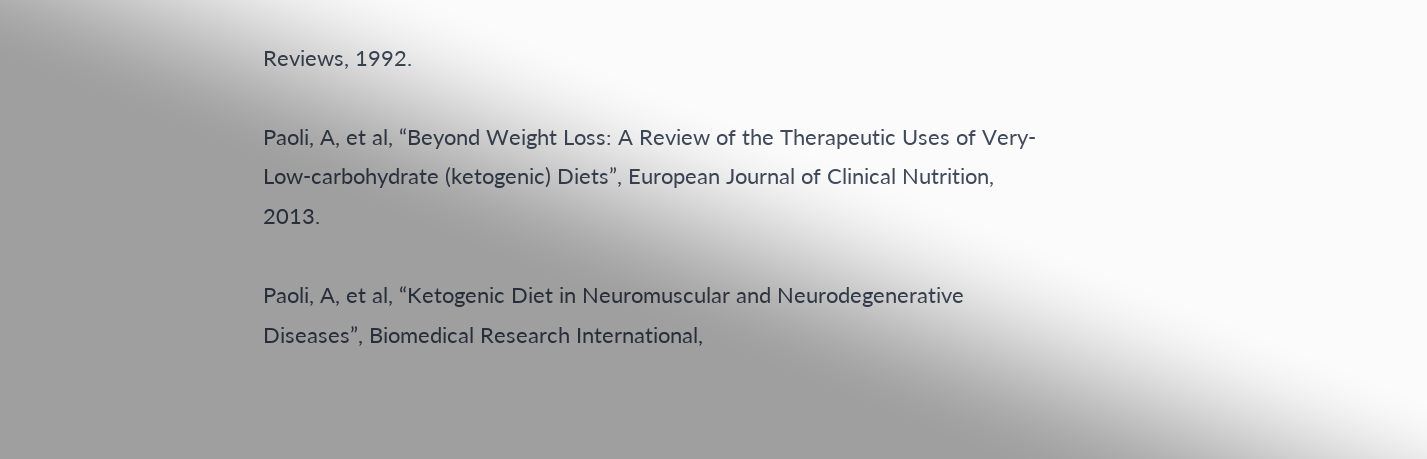Reviews, 1992.

Paoli, A, et al, “Beyond Weight Loss: A Review of the Therapeutic Uses of Very-Low-carbohydrate (ketogenic) Diets”, European Journal of Clinical Nutrition, 2013.

Paoli, A, et al, “Ketogenic Diet in Neuromuscular and Neurodegenerative Diseases”, Biomedical Research International,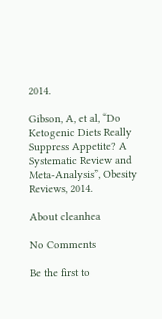2014.

Gibson, A, et al, “Do Ketogenic Diets Really Suppress Appetite? A Systematic Review and Meta-Analysis”, Obesity Reviews, 2014.

About cleanhea

No Comments

Be the first to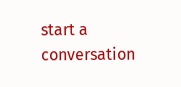start a conversation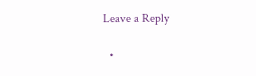Leave a Reply

  •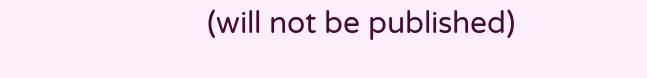(will not be published)